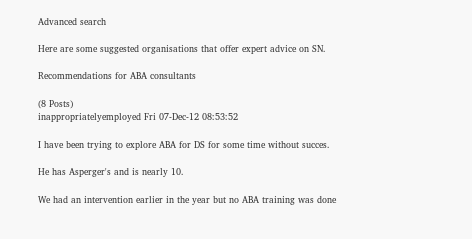Advanced search

Here are some suggested organisations that offer expert advice on SN.

Recommendations for ABA consultants

(8 Posts)
inappropriatelyemployed Fri 07-Dec-12 08:53:52

I have been trying to explore ABA for DS for some time without succes.

He has Asperger's and is nearly 10.

We had an intervention earlier in the year but no ABA training was done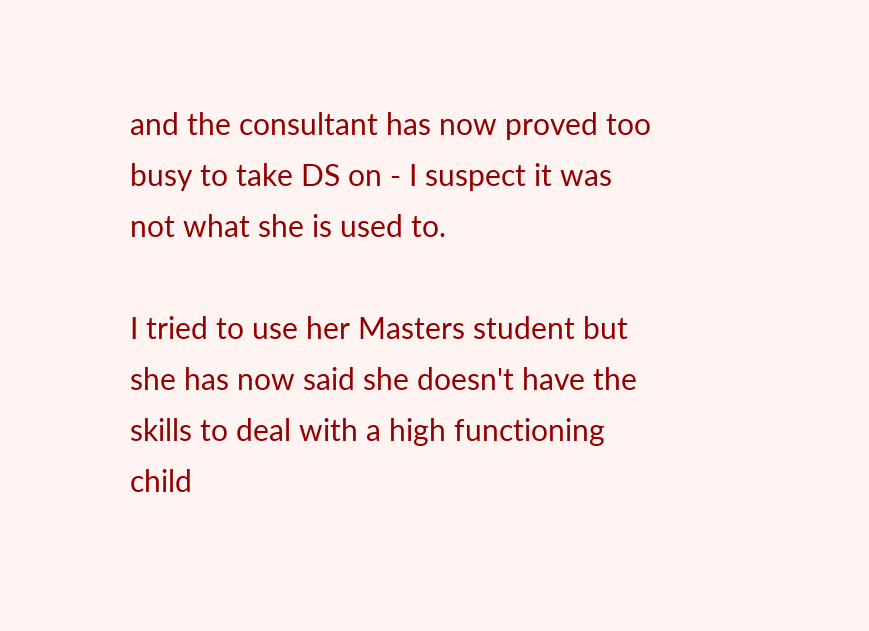and the consultant has now proved too busy to take DS on - I suspect it was not what she is used to.

I tried to use her Masters student but she has now said she doesn't have the skills to deal with a high functioning child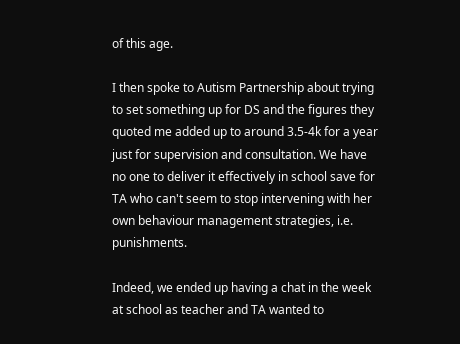of this age.

I then spoke to Autism Partnership about trying to set something up for DS and the figures they quoted me added up to around 3.5-4k for a year just for supervision and consultation. We have no one to deliver it effectively in school save for TA who can't seem to stop intervening with her own behaviour management strategies, i.e. punishments.

Indeed, we ended up having a chat in the week at school as teacher and TA wanted to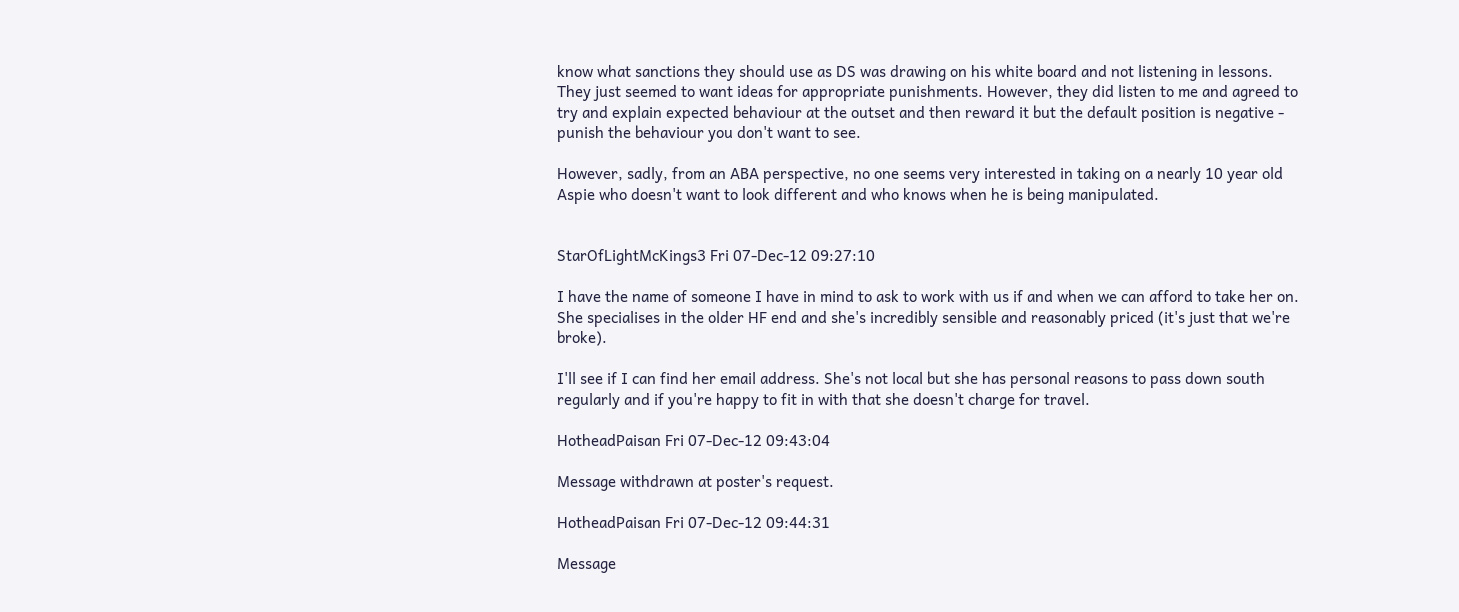know what sanctions they should use as DS was drawing on his white board and not listening in lessons. They just seemed to want ideas for appropriate punishments. However, they did listen to me and agreed to try and explain expected behaviour at the outset and then reward it but the default position is negative - punish the behaviour you don't want to see.

However, sadly, from an ABA perspective, no one seems very interested in taking on a nearly 10 year old Aspie who doesn't want to look different and who knows when he is being manipulated.


StarOfLightMcKings3 Fri 07-Dec-12 09:27:10

I have the name of someone I have in mind to ask to work with us if and when we can afford to take her on. She specialises in the older HF end and she's incredibly sensible and reasonably priced (it's just that we're broke).

I'll see if I can find her email address. She's not local but she has personal reasons to pass down south regularly and if you're happy to fit in with that she doesn't charge for travel.

HotheadPaisan Fri 07-Dec-12 09:43:04

Message withdrawn at poster's request.

HotheadPaisan Fri 07-Dec-12 09:44:31

Message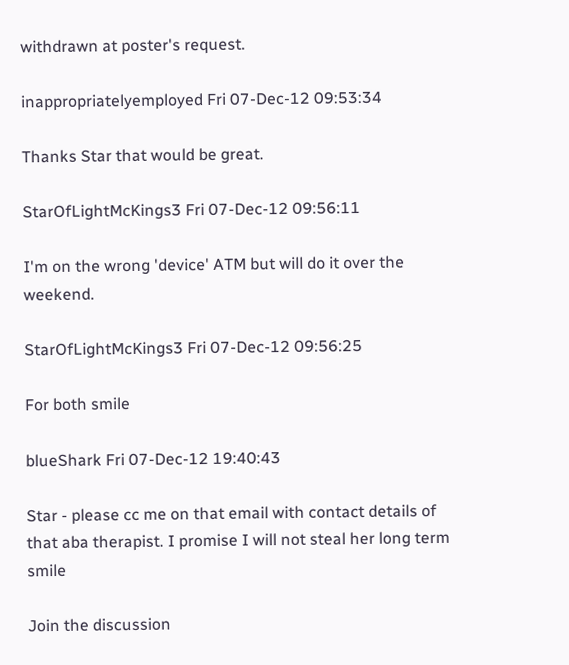withdrawn at poster's request.

inappropriatelyemployed Fri 07-Dec-12 09:53:34

Thanks Star that would be great.

StarOfLightMcKings3 Fri 07-Dec-12 09:56:11

I'm on the wrong 'device' ATM but will do it over the weekend.

StarOfLightMcKings3 Fri 07-Dec-12 09:56:25

For both smile

blueShark Fri 07-Dec-12 19:40:43

Star - please cc me on that email with contact details of that aba therapist. I promise I will not steal her long term smile

Join the discussion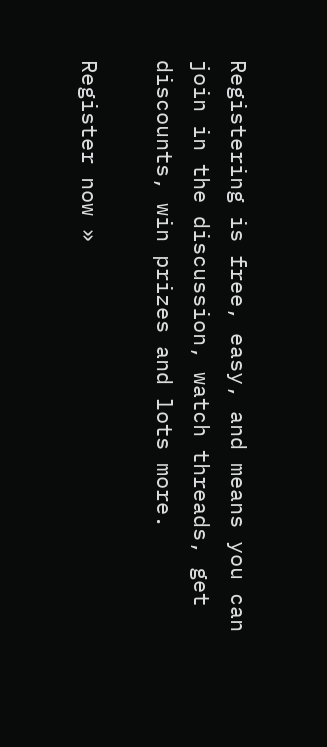Registering is free, easy, and means you can join in the discussion, watch threads, get discounts, win prizes and lots more.

Register now »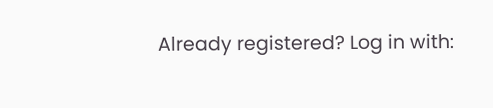Already registered? Log in with: